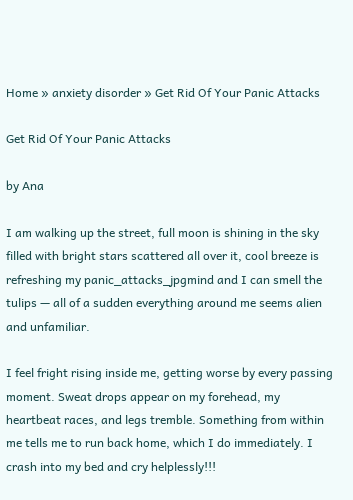Home » anxiety disorder » Get Rid Of Your Panic Attacks

Get Rid Of Your Panic Attacks

by Ana

I am walking up the street, full moon is shining in the sky filled with bright stars scattered all over it, cool breeze is refreshing my panic_attacks_jpgmind and I can smell the tulips — all of a sudden everything around me seems alien and unfamiliar.

I feel fright rising inside me, getting worse by every passing moment. Sweat drops appear on my forehead, my heartbeat races, and legs tremble. Something from within me tells me to run back home, which I do immediately. I crash into my bed and cry helplessly!!!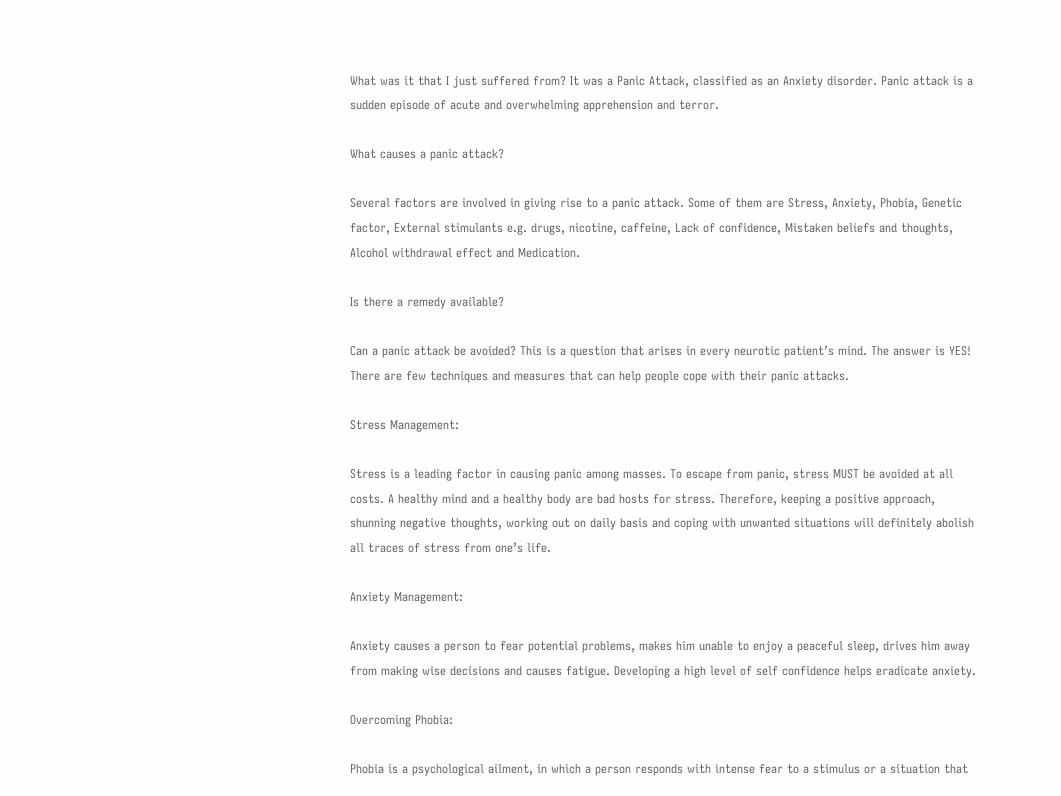What was it that I just suffered from? It was a Panic Attack, classified as an Anxiety disorder. Panic attack is a sudden episode of acute and overwhelming apprehension and terror.

What causes a panic attack?

Several factors are involved in giving rise to a panic attack. Some of them are Stress, Anxiety, Phobia, Genetic factor, External stimulants e.g. drugs, nicotine, caffeine, Lack of confidence, Mistaken beliefs and thoughts, Alcohol withdrawal effect and Medication.

Is there a remedy available?

Can a panic attack be avoided? This is a question that arises in every neurotic patient’s mind. The answer is YES! There are few techniques and measures that can help people cope with their panic attacks.

Stress Management:

Stress is a leading factor in causing panic among masses. To escape from panic, stress MUST be avoided at all costs. A healthy mind and a healthy body are bad hosts for stress. Therefore, keeping a positive approach, shunning negative thoughts, working out on daily basis and coping with unwanted situations will definitely abolish all traces of stress from one’s life.

Anxiety Management:

Anxiety causes a person to fear potential problems, makes him unable to enjoy a peaceful sleep, drives him away from making wise decisions and causes fatigue. Developing a high level of self confidence helps eradicate anxiety.

Overcoming Phobia:

Phobia is a psychological ailment, in which a person responds with intense fear to a stimulus or a situation that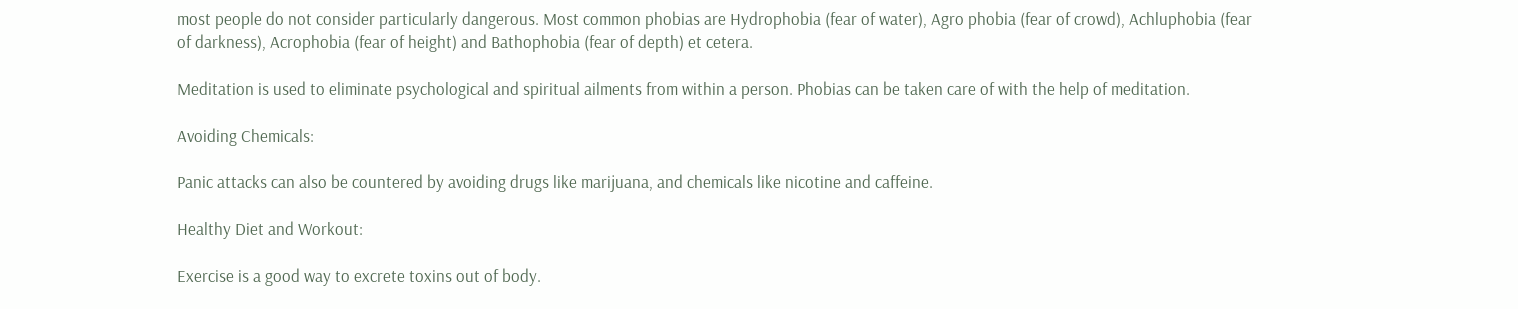most people do not consider particularly dangerous. Most common phobias are Hydrophobia (fear of water), Agro phobia (fear of crowd), Achluphobia (fear of darkness), Acrophobia (fear of height) and Bathophobia (fear of depth) et cetera.

Meditation is used to eliminate psychological and spiritual ailments from within a person. Phobias can be taken care of with the help of meditation.

Avoiding Chemicals:

Panic attacks can also be countered by avoiding drugs like marijuana, and chemicals like nicotine and caffeine.

Healthy Diet and Workout:

Exercise is a good way to excrete toxins out of body.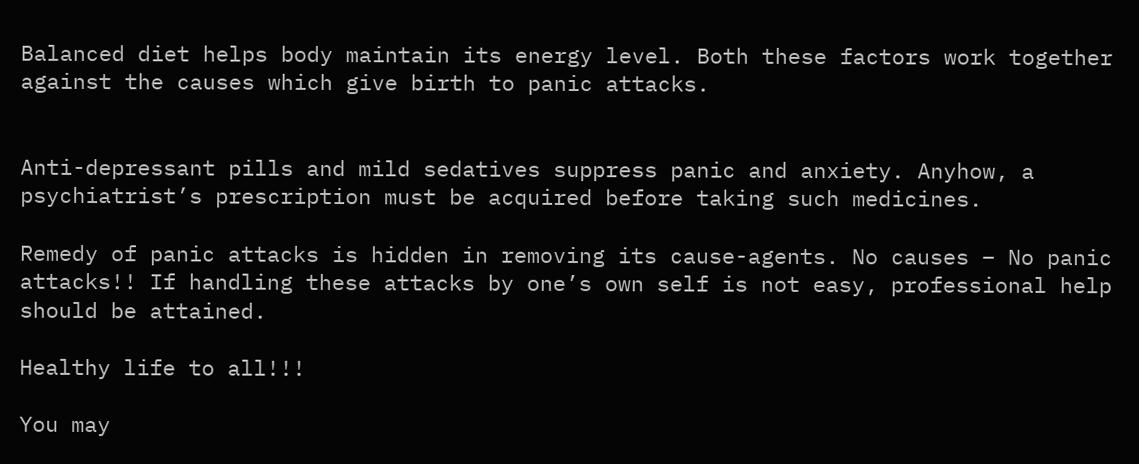Balanced diet helps body maintain its energy level. Both these factors work together against the causes which give birth to panic attacks.


Anti-depressant pills and mild sedatives suppress panic and anxiety. Anyhow, a psychiatrist’s prescription must be acquired before taking such medicines.

Remedy of panic attacks is hidden in removing its cause-agents. No causes – No panic attacks!! If handling these attacks by one’s own self is not easy, professional help should be attained.

Healthy life to all!!!

You may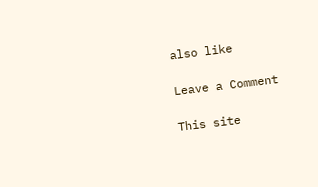also like

Leave a Comment

This site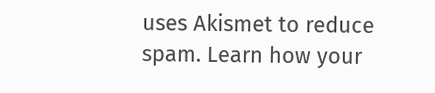uses Akismet to reduce spam. Learn how your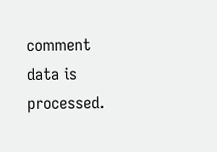comment data is processed.